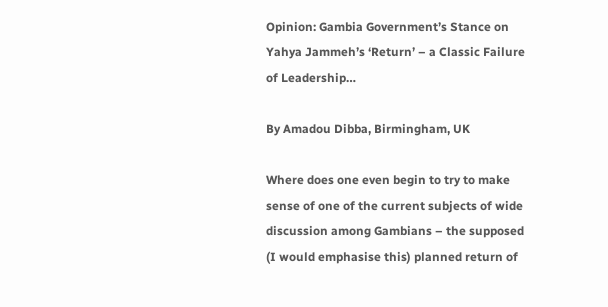Opinion: Gambia Government’s Stance on Yahya Jammeh’s ‘Return’ – a Classic Failure of Leadership…

By Amadou Dibba, Birmingham, UK

Where does one even begin to try to make sense of one of the current subjects of wide discussion among Gambians – the supposed (I would emphasise this) planned return of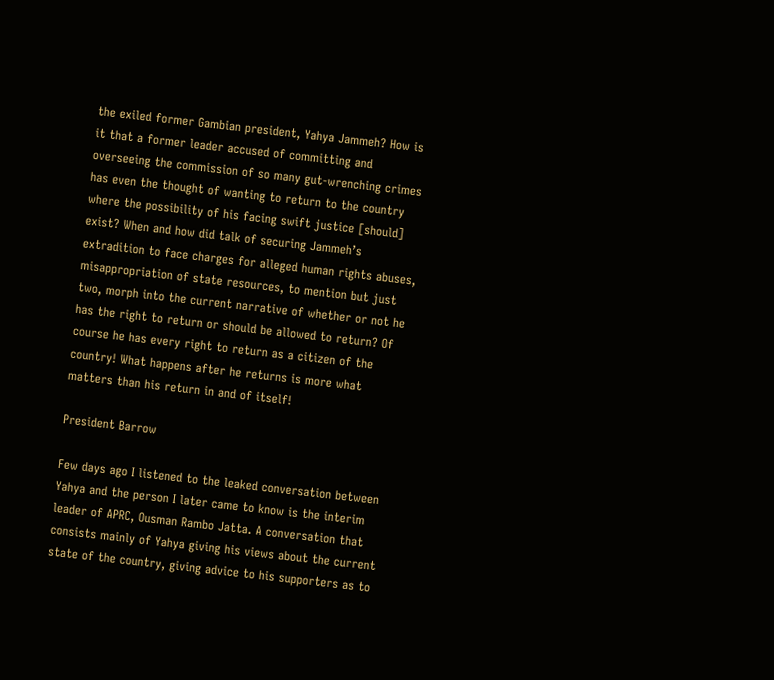the exiled former Gambian president, Yahya Jammeh? How is it that a former leader accused of committing and overseeing the commission of so many gut-wrenching crimes has even the thought of wanting to return to the country where the possibility of his facing swift justice [should] exist? When and how did talk of securing Jammeh’s extradition to face charges for alleged human rights abuses, misappropriation of state resources, to mention but just two, morph into the current narrative of whether or not he has the right to return or should be allowed to return? Of course he has every right to return as a citizen of the country! What happens after he returns is more what matters than his return in and of itself!

President Barrow

Few days ago I listened to the leaked conversation between Yahya and the person I later came to know is the interim leader of APRC, Ousman Rambo Jatta. A conversation that consists mainly of Yahya giving his views about the current state of the country, giving advice to his supporters as to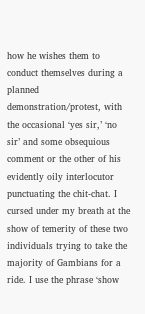how he wishes them to conduct themselves during a planned demonstration/protest, with the occasional ‘yes sir,’ ‘no sir’ and some obsequious comment or the other of his evidently oily interlocutor punctuating the chit-chat. I cursed under my breath at the show of temerity of these two individuals trying to take the majority of Gambians for a ride. I use the phrase ‘show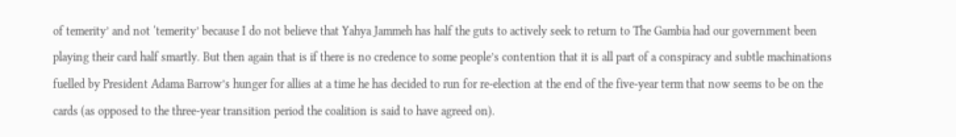of temerity’ and not ‘temerity’ because I do not believe that Yahya Jammeh has half the guts to actively seek to return to The Gambia had our government been playing their card half smartly. But then again that is if there is no credence to some people’s contention that it is all part of a conspiracy and subtle machinations fuelled by President Adama Barrow’s hunger for allies at a time he has decided to run for re-election at the end of the five-year term that now seems to be on the cards (as opposed to the three-year transition period the coalition is said to have agreed on).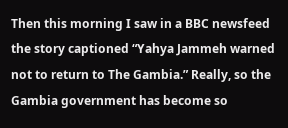Then this morning I saw in a BBC newsfeed the story captioned “Yahya Jammeh warned not to return to The Gambia.” Really, so the Gambia government has become so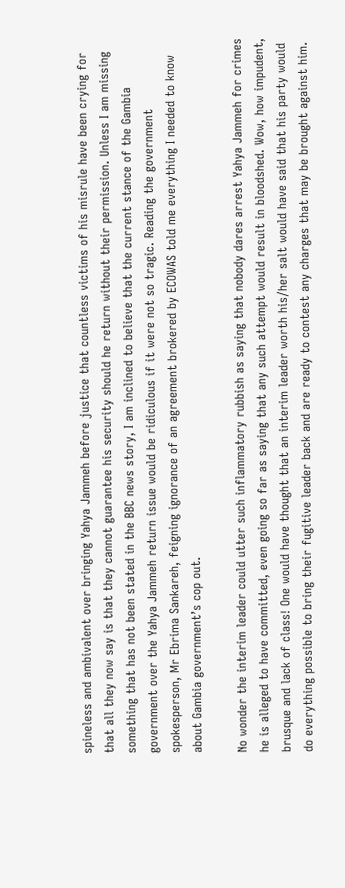spineless and ambivalent over bringing Yahya Jammeh before justice that countless victims of his misrule have been crying for that all they now say is that they cannot guarantee his security should he return without their permission. Unless I am missing something that has not been stated in the BBC news story, I am inclined to believe that the current stance of the Gambia government over the Yahya Jammeh return issue would be ridiculous if it were not so tragic. Reading the government spokesperson, Mr Ebrima Sankareh, feigning ignorance of an agreement brokered by ECOWAS told me everything I needed to know about Gambia government’s cop out.

No wonder the interim leader could utter such inflammatory rubbish as saying that nobody dares arrest Yahya Jammeh for crimes he is alleged to have committed, even going so far as saying that any such attempt would result in bloodshed. Wow, how impudent, brusque and lack of class! One would have thought that an interim leader worth his/her salt would have said that his party would do everything possible to bring their fugitive leader back and are ready to contest any charges that may be brought against him.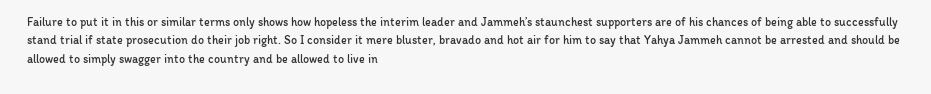Failure to put it in this or similar terms only shows how hopeless the interim leader and Jammeh’s staunchest supporters are of his chances of being able to successfully stand trial if state prosecution do their job right. So I consider it mere bluster, bravado and hot air for him to say that Yahya Jammeh cannot be arrested and should be allowed to simply swagger into the country and be allowed to live in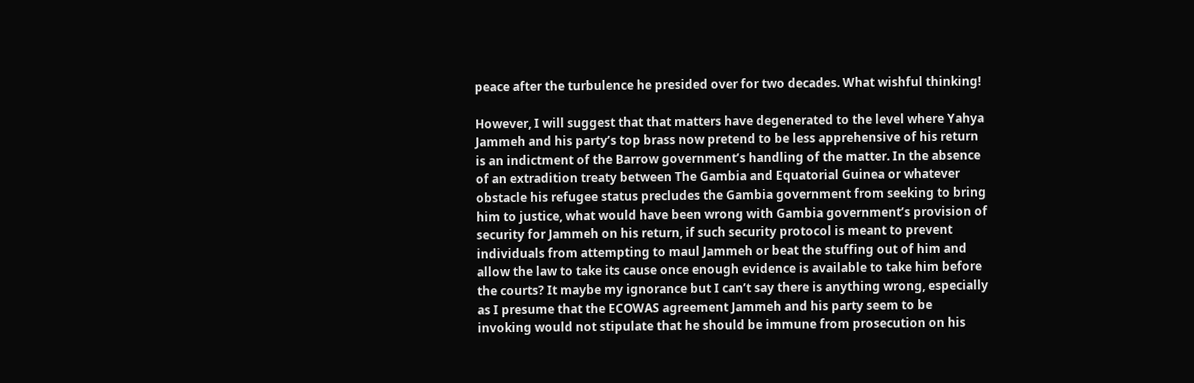peace after the turbulence he presided over for two decades. What wishful thinking!

However, I will suggest that that matters have degenerated to the level where Yahya Jammeh and his party’s top brass now pretend to be less apprehensive of his return is an indictment of the Barrow government’s handling of the matter. In the absence of an extradition treaty between The Gambia and Equatorial Guinea or whatever obstacle his refugee status precludes the Gambia government from seeking to bring him to justice, what would have been wrong with Gambia government’s provision of security for Jammeh on his return, if such security protocol is meant to prevent individuals from attempting to maul Jammeh or beat the stuffing out of him and allow the law to take its cause once enough evidence is available to take him before the courts? It maybe my ignorance but I can’t say there is anything wrong, especially as I presume that the ECOWAS agreement Jammeh and his party seem to be invoking would not stipulate that he should be immune from prosecution on his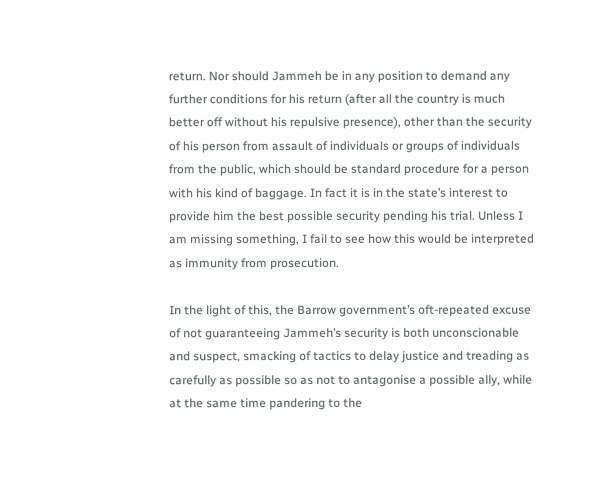return. Nor should Jammeh be in any position to demand any further conditions for his return (after all the country is much better off without his repulsive presence), other than the security of his person from assault of individuals or groups of individuals from the public, which should be standard procedure for a person with his kind of baggage. In fact it is in the state’s interest to provide him the best possible security pending his trial. Unless I am missing something, I fail to see how this would be interpreted as immunity from prosecution.

In the light of this, the Barrow government’s oft-repeated excuse of not guaranteeing Jammeh’s security is both unconscionable and suspect, smacking of tactics to delay justice and treading as carefully as possible so as not to antagonise a possible ally, while at the same time pandering to the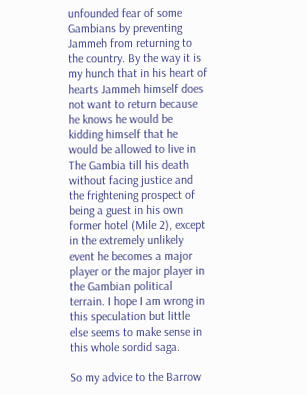unfounded fear of some Gambians by preventing Jammeh from returning to the country. By the way it is my hunch that in his heart of hearts Jammeh himself does not want to return because he knows he would be kidding himself that he would be allowed to live in The Gambia till his death without facing justice and the frightening prospect of being a guest in his own former hotel (Mile 2), except in the extremely unlikely event he becomes a major player or the major player in the Gambian political terrain. I hope I am wrong in this speculation but little else seems to make sense in this whole sordid saga.

So my advice to the Barrow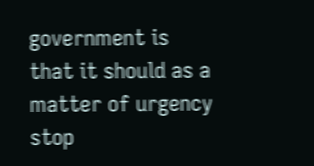government is that it should as a matter of urgency stop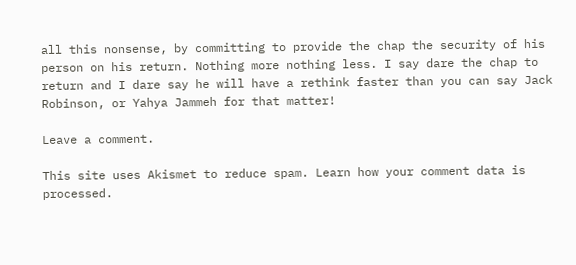all this nonsense, by committing to provide the chap the security of his person on his return. Nothing more nothing less. I say dare the chap to return and I dare say he will have a rethink faster than you can say Jack Robinson, or Yahya Jammeh for that matter!

Leave a comment.

This site uses Akismet to reduce spam. Learn how your comment data is processed.